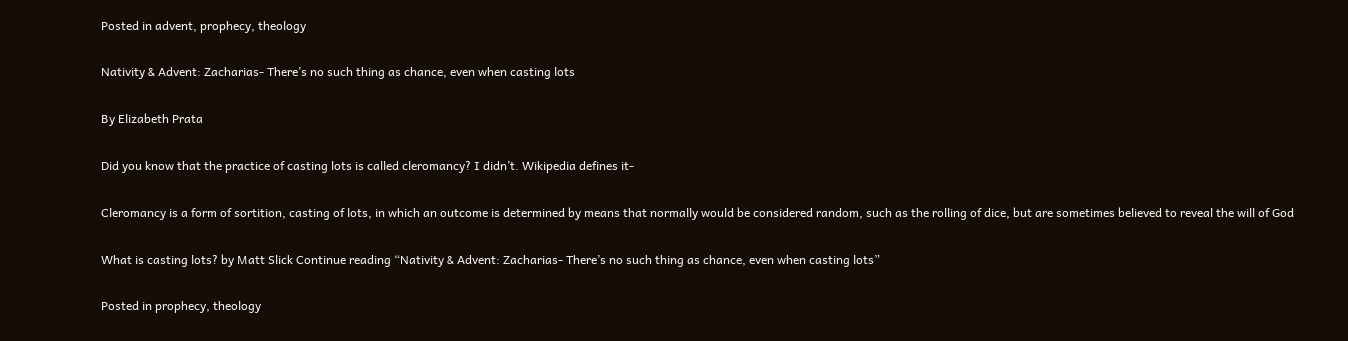Posted in advent, prophecy, theology

Nativity & Advent: Zacharias- There’s no such thing as chance, even when casting lots

By Elizabeth Prata

Did you know that the practice of casting lots is called cleromancy? I didn’t. Wikipedia defines it-

Cleromancy is a form of sortition, casting of lots, in which an outcome is determined by means that normally would be considered random, such as the rolling of dice, but are sometimes believed to reveal the will of God

What is casting lots? by Matt Slick Continue reading “Nativity & Advent: Zacharias- There’s no such thing as chance, even when casting lots”

Posted in prophecy, theology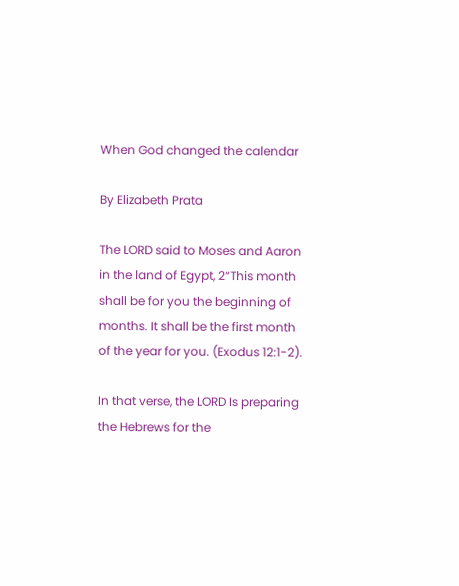When God changed the calendar

By Elizabeth Prata

The LORD said to Moses and Aaron in the land of Egypt, 2“This month shall be for you the beginning of months. It shall be the first month of the year for you. (Exodus 12:1-2).

In that verse, the LORD Is preparing the Hebrews for the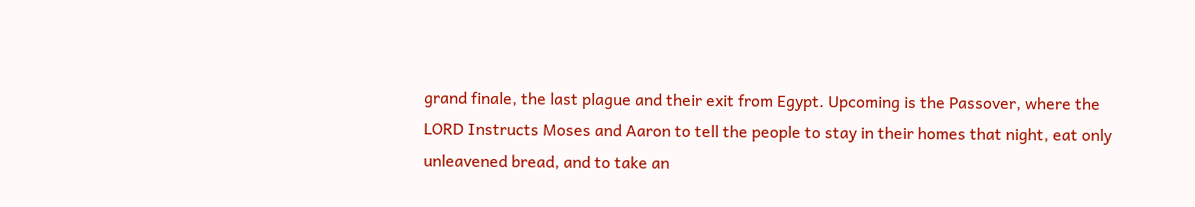grand finale, the last plague and their exit from Egypt. Upcoming is the Passover, where the LORD Instructs Moses and Aaron to tell the people to stay in their homes that night, eat only unleavened bread, and to take an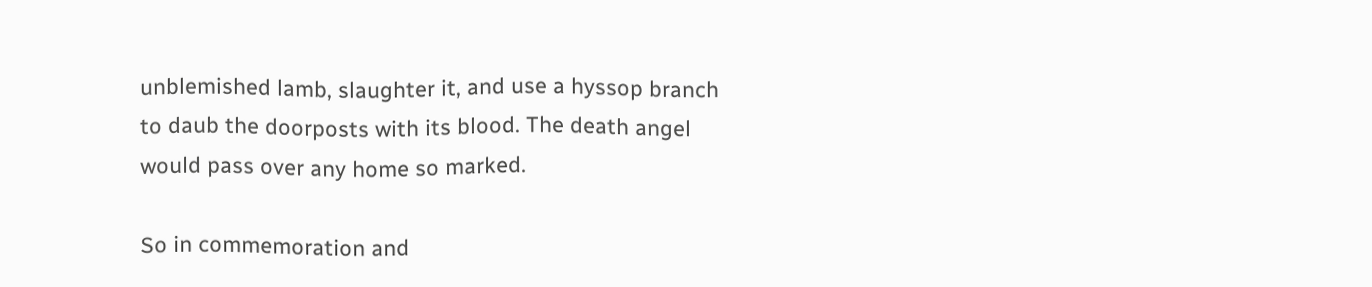unblemished lamb, slaughter it, and use a hyssop branch to daub the doorposts with its blood. The death angel would pass over any home so marked.

So in commemoration and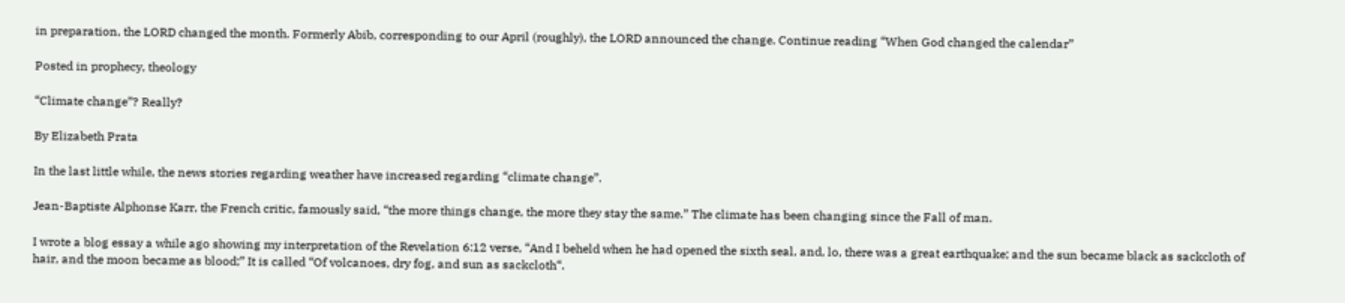in preparation, the LORD changed the month. Formerly Abib, corresponding to our April (roughly), the LORD announced the change. Continue reading “When God changed the calendar”

Posted in prophecy, theology

“Climate change”? Really?

By Elizabeth Prata

In the last little while, the news stories regarding weather have increased regarding “climate change”.

Jean-Baptiste Alphonse Karr, the French critic, famously said, “the more things change, the more they stay the same.” The climate has been changing since the Fall of man.

I wrote a blog essay a while ago showing my interpretation of the Revelation 6:12 verse, “And I beheld when he had opened the sixth seal, and, lo, there was a great earthquake; and the sun became black as sackcloth of hair, and the moon became as blood;” It is called “Of volcanoes, dry fog, and sun as sackcloth“.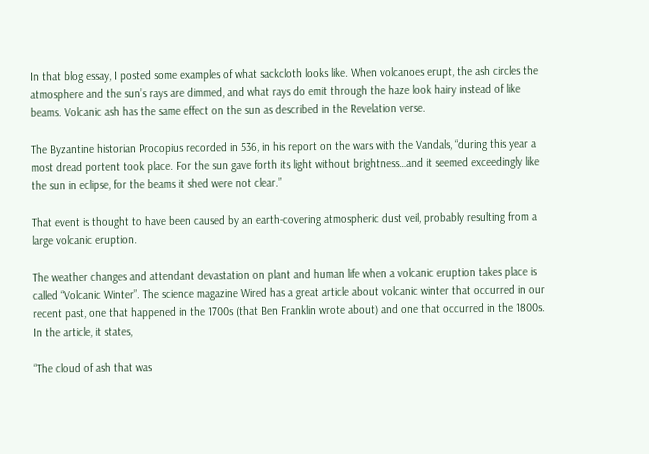In that blog essay, I posted some examples of what sackcloth looks like. When volcanoes erupt, the ash circles the atmosphere and the sun’s rays are dimmed, and what rays do emit through the haze look hairy instead of like beams. Volcanic ash has the same effect on the sun as described in the Revelation verse.

The Byzantine historian Procopius recorded in 536, in his report on the wars with the Vandals, “during this year a most dread portent took place. For the sun gave forth its light without brightness…and it seemed exceedingly like the sun in eclipse, for the beams it shed were not clear.”

That event is thought to have been caused by an earth-covering atmospheric dust veil, probably resulting from a large volcanic eruption.

The weather changes and attendant devastation on plant and human life when a volcanic eruption takes place is called “Volcanic Winter”. The science magazine Wired has a great article about volcanic winter that occurred in our recent past, one that happened in the 1700s (that Ben Franklin wrote about) and one that occurred in the 1800s. In the article, it states,

“The cloud of ash that was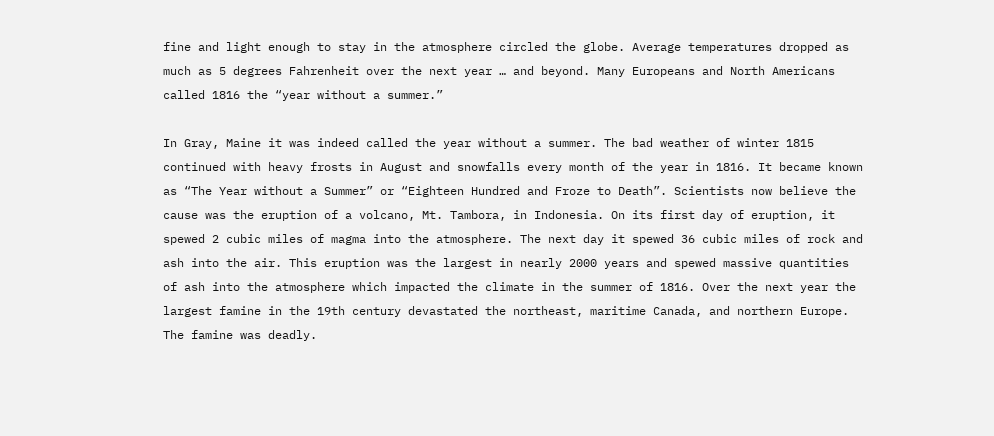fine and light enough to stay in the atmosphere circled the globe. Average temperatures dropped as much as 5 degrees Fahrenheit over the next year … and beyond. Many Europeans and North Americans called 1816 the “year without a summer.”

In Gray, Maine it was indeed called the year without a summer. The bad weather of winter 1815 continued with heavy frosts in August and snowfalls every month of the year in 1816. It became known as “The Year without a Summer” or “Eighteen Hundred and Froze to Death”. Scientists now believe the cause was the eruption of a volcano, Mt. Tambora, in Indonesia. On its first day of eruption, it spewed 2 cubic miles of magma into the atmosphere. The next day it spewed 36 cubic miles of rock and ash into the air. This eruption was the largest in nearly 2000 years and spewed massive quantities of ash into the atmosphere which impacted the climate in the summer of 1816. Over the next year the largest famine in the 19th century devastated the northeast, maritime Canada, and northern Europe. The famine was deadly.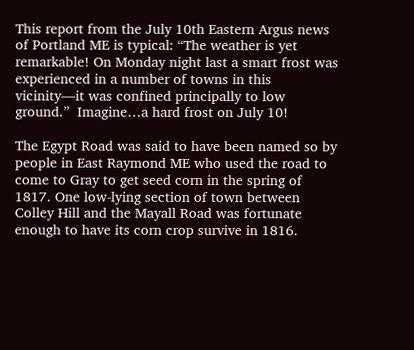This report from the July 10th Eastern Argus news of Portland ME is typical: “The weather is yet remarkable! On Monday night last a smart frost was experienced in a number of towns in this vicinity—it was confined principally to low ground.”  Imagine…a hard frost on July 10!

The Egypt Road was said to have been named so by people in East Raymond ME who used the road to come to Gray to get seed corn in the spring of 1817. One low-lying section of town between Colley Hill and the Mayall Road was fortunate enough to have its corn crop survive in 1816.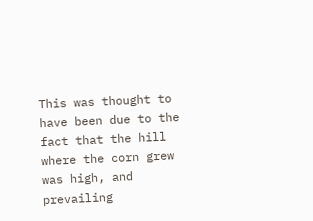This was thought to have been due to the fact that the hill where the corn grew was high, and prevailing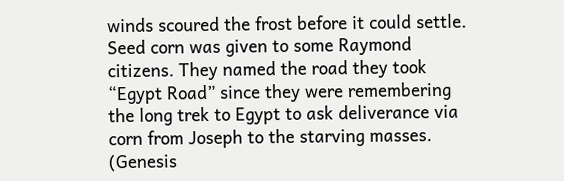winds scoured the frost before it could settle. Seed corn was given to some Raymond citizens. They named the road they took “Egypt Road” since they were remembering the long trek to Egypt to ask deliverance via corn from Joseph to the starving masses. (Genesis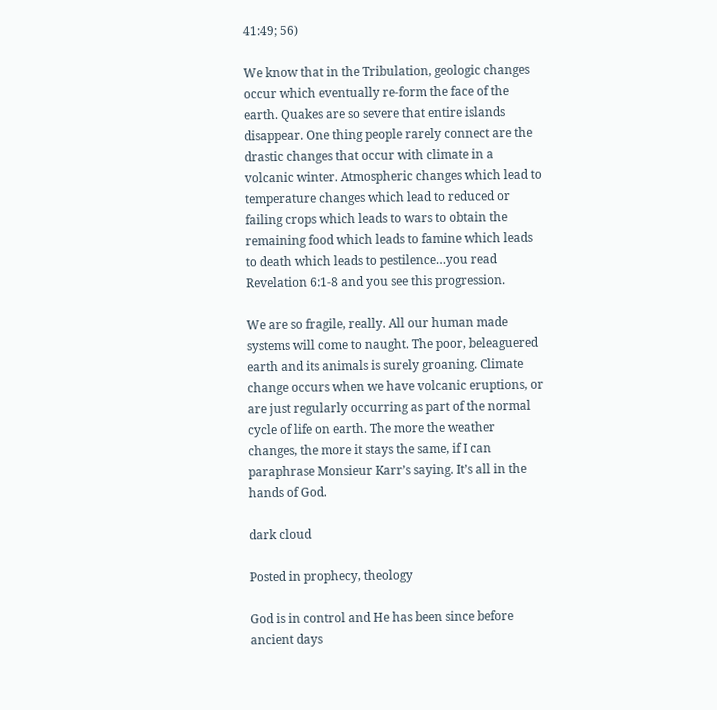41:49; 56)

We know that in the Tribulation, geologic changes occur which eventually re-form the face of the earth. Quakes are so severe that entire islands disappear. One thing people rarely connect are the drastic changes that occur with climate in a volcanic winter. Atmospheric changes which lead to temperature changes which lead to reduced or failing crops which leads to wars to obtain the remaining food which leads to famine which leads to death which leads to pestilence…you read Revelation 6:1-8 and you see this progression.

We are so fragile, really. All our human made systems will come to naught. The poor, beleaguered earth and its animals is surely groaning. Climate change occurs when we have volcanic eruptions, or are just regularly occurring as part of the normal cycle of life on earth. The more the weather changes, the more it stays the same, if I can paraphrase Monsieur Karr’s saying. It’s all in the hands of God.

dark cloud

Posted in prophecy, theology

God is in control and He has been since before ancient days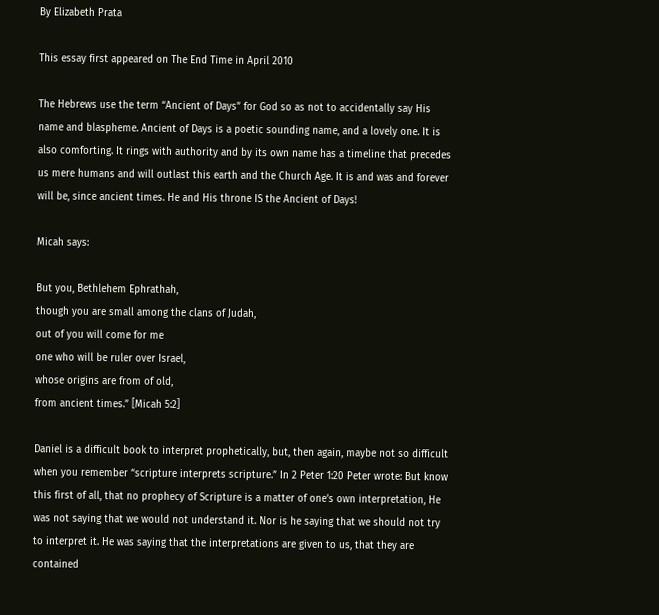By Elizabeth Prata

This essay first appeared on The End Time in April 2010

The Hebrews use the term “Ancient of Days” for God so as not to accidentally say His name and blaspheme. Ancient of Days is a poetic sounding name, and a lovely one. It is also comforting. It rings with authority and by its own name has a timeline that precedes us mere humans and will outlast this earth and the Church Age. It is and was and forever will be, since ancient times. He and His throne IS the Ancient of Days!

Micah says:

But you, Bethlehem Ephrathah,
though you are small among the clans of Judah,
out of you will come for me
one who will be ruler over Israel,
whose origins are from of old,
from ancient times.” [Micah 5:2]

Daniel is a difficult book to interpret prophetically, but, then again, maybe not so difficult when you remember “scripture interprets scripture.” In 2 Peter 1:20 Peter wrote: But know this first of all, that no prophecy of Scripture is a matter of one’s own interpretation, He was not saying that we would not understand it. Nor is he saying that we should not try to interpret it. He was saying that the interpretations are given to us, that they are contained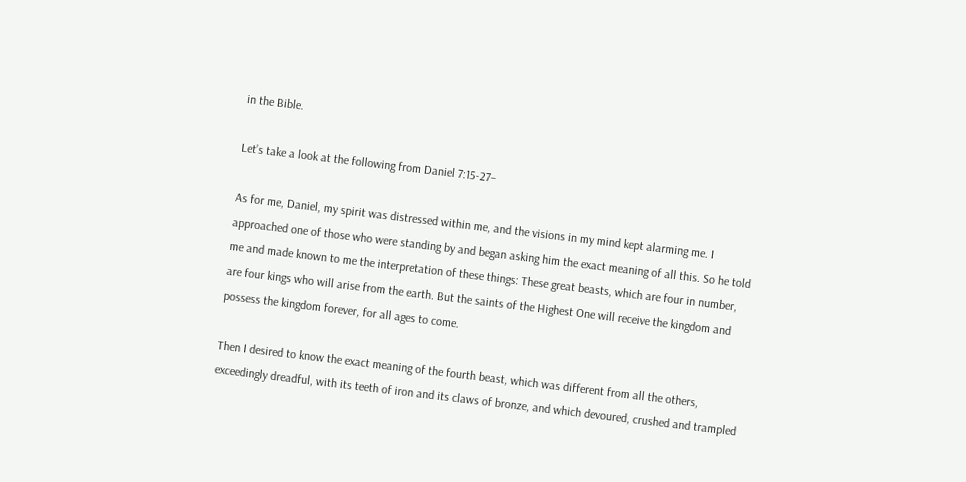in the Bible.

Let’s take a look at the following from Daniel 7:15-27–

As for me, Daniel, my spirit was distressed within me, and the visions in my mind kept alarming me. I approached one of those who were standing by and began asking him the exact meaning of all this. So he told me and made known to me the interpretation of these things: These great beasts, which are four in number, are four kings who will arise from the earth. But the saints of the Highest One will receive the kingdom and possess the kingdom forever, for all ages to come.

Then I desired to know the exact meaning of the fourth beast, which was different from all the others, exceedingly dreadful, with its teeth of iron and its claws of bronze, and which devoured, crushed and trampled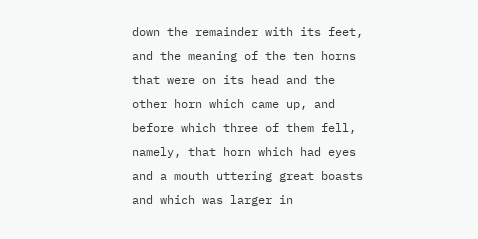down the remainder with its feet, and the meaning of the ten horns that were on its head and the other horn which came up, and before which three of them fell, namely, that horn which had eyes and a mouth uttering great boasts and which was larger in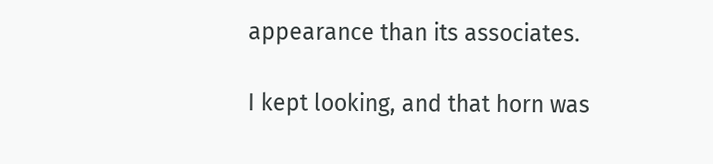appearance than its associates.

I kept looking, and that horn was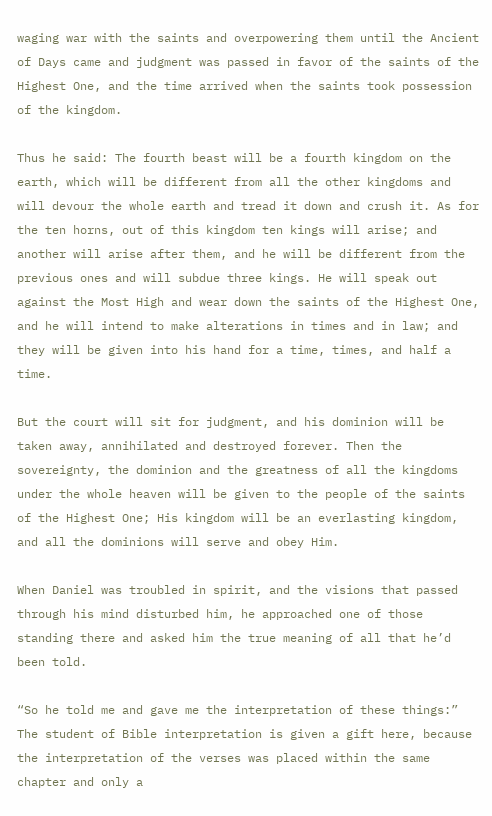waging war with the saints and overpowering them until the Ancient of Days came and judgment was passed in favor of the saints of the Highest One, and the time arrived when the saints took possession of the kingdom.

Thus he said: The fourth beast will be a fourth kingdom on the earth, which will be different from all the other kingdoms and will devour the whole earth and tread it down and crush it. As for the ten horns, out of this kingdom ten kings will arise; and another will arise after them, and he will be different from the previous ones and will subdue three kings. He will speak out against the Most High and wear down the saints of the Highest One, and he will intend to make alterations in times and in law; and they will be given into his hand for a time, times, and half a time.

But the court will sit for judgment, and his dominion will be taken away, annihilated and destroyed forever. Then the sovereignty, the dominion and the greatness of all the kingdoms under the whole heaven will be given to the people of the saints of the Highest One; His kingdom will be an everlasting kingdom, and all the dominions will serve and obey Him.

When Daniel was troubled in spirit, and the visions that passed through his mind disturbed him, he approached one of those standing there and asked him the true meaning of all that he’d been told.

“So he told me and gave me the interpretation of these things:” The student of Bible interpretation is given a gift here, because the interpretation of the verses was placed within the same chapter and only a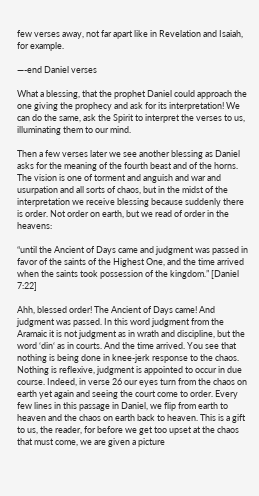few verses away, not far apart like in Revelation and Isaiah, for example.

—-end Daniel verses

What a blessing, that the prophet Daniel could approach the one giving the prophecy and ask for its interpretation! We can do the same, ask the Spirit to interpret the verses to us, illuminating them to our mind.

Then a few verses later we see another blessing as Daniel asks for the meaning of the fourth beast and of the horns. The vision is one of torment and anguish and war and usurpation and all sorts of chaos, but in the midst of the interpretation we receive blessing because suddenly there is order. Not order on earth, but we read of order in the heavens:

“until the Ancient of Days came and judgment was passed in favor of the saints of the Highest One, and the time arrived when the saints took possession of the kingdom.” [Daniel 7:22]

Ahh, blessed order! The Ancient of Days came! And judgment was passed. In this word judgment from the Aramaic it is not judgment as in wrath and discipline, but the word ‘din‘ as in courts. And the time arrived. You see that nothing is being done in knee-jerk response to the chaos. Nothing is reflexive, judgment is appointed to occur in due course. Indeed, in verse 26 our eyes turn from the chaos on earth yet again and seeing the court come to order. Every few lines in this passage in Daniel, we flip from earth to heaven and the chaos on earth back to heaven. This is a gift to us, the reader, for before we get too upset at the chaos that must come, we are given a picture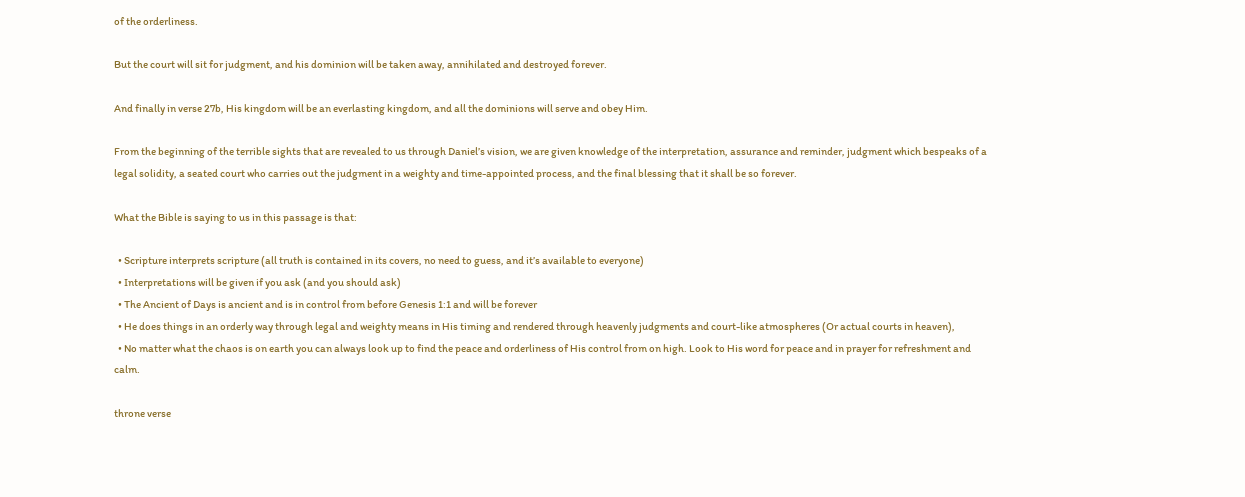of the orderliness.

But the court will sit for judgment, and his dominion will be taken away, annihilated and destroyed forever.

And finally in verse 27b, His kingdom will be an everlasting kingdom, and all the dominions will serve and obey Him.

From the beginning of the terrible sights that are revealed to us through Daniel’s vision, we are given knowledge of the interpretation, assurance and reminder, judgment which bespeaks of a legal solidity, a seated court who carries out the judgment in a weighty and time-appointed process, and the final blessing that it shall be so forever.

What the Bible is saying to us in this passage is that:

  • Scripture interprets scripture (all truth is contained in its covers, no need to guess, and it’s available to everyone)
  • Interpretations will be given if you ask (and you should ask)
  • The Ancient of Days is ancient and is in control from before Genesis 1:1 and will be forever
  • He does things in an orderly way through legal and weighty means in His timing and rendered through heavenly judgments and court-like atmospheres (Or actual courts in heaven),
  • No matter what the chaos is on earth you can always look up to find the peace and orderliness of His control from on high. Look to His word for peace and in prayer for refreshment and calm.

throne verse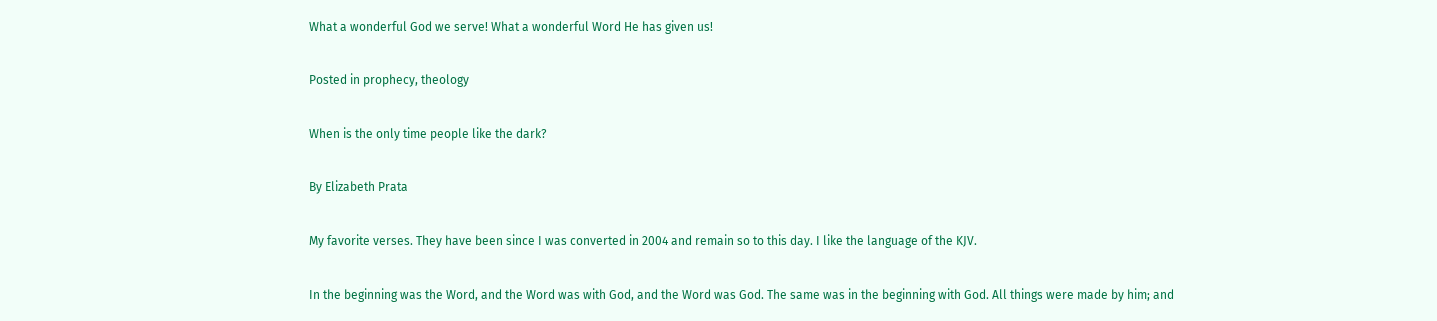What a wonderful God we serve! What a wonderful Word He has given us!

Posted in prophecy, theology

When is the only time people like the dark?

By Elizabeth Prata

My favorite verses. They have been since I was converted in 2004 and remain so to this day. I like the language of the KJV.

In the beginning was the Word, and the Word was with God, and the Word was God. The same was in the beginning with God. All things were made by him; and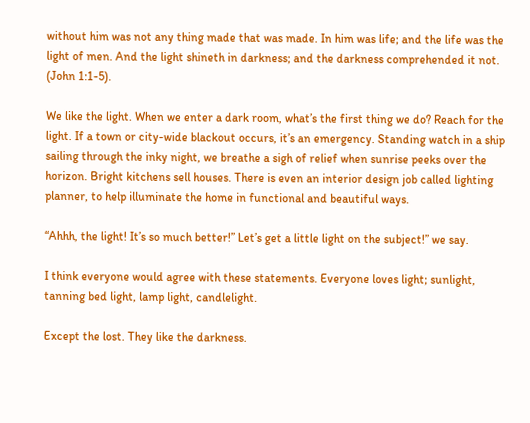without him was not any thing made that was made. In him was life; and the life was the light of men. And the light shineth in darkness; and the darkness comprehended it not. (John 1:1-5).

We like the light. When we enter a dark room, what’s the first thing we do? Reach for the light. If a town or city-wide blackout occurs, it’s an emergency. Standing watch in a ship sailing through the inky night, we breathe a sigh of relief when sunrise peeks over the horizon. Bright kitchens sell houses. There is even an interior design job called lighting planner, to help illuminate the home in functional and beautiful ways.

“Ahhh, the light! It’s so much better!” Let’s get a little light on the subject!” we say.

I think everyone would agree with these statements. Everyone loves light; sunlight, tanning bed light, lamp light, candlelight.

Except the lost. They like the darkness.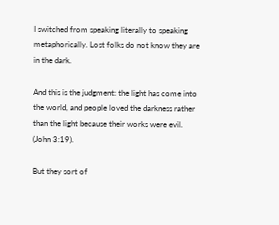I switched from speaking literally to speaking metaphorically. Lost folks do not know they are in the dark.

And this is the judgment: the light has come into the world, and people loved the darkness rather than the light because their works were evil. (John 3:19).

But they sort of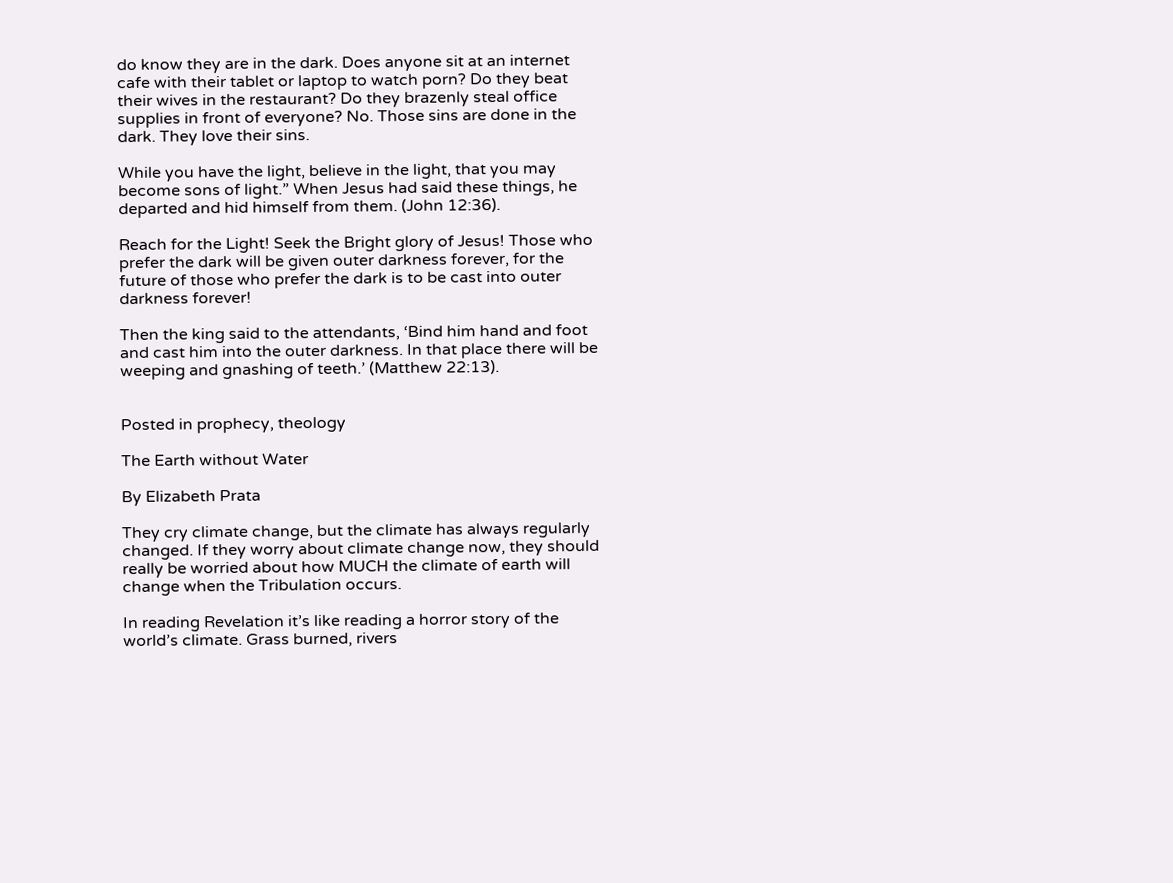do know they are in the dark. Does anyone sit at an internet cafe with their tablet or laptop to watch porn? Do they beat their wives in the restaurant? Do they brazenly steal office supplies in front of everyone? No. Those sins are done in the dark. They love their sins.

While you have the light, believe in the light, that you may become sons of light.” When Jesus had said these things, he departed and hid himself from them. (John 12:36).

Reach for the Light! Seek the Bright glory of Jesus! Those who prefer the dark will be given outer darkness forever, for the future of those who prefer the dark is to be cast into outer darkness forever!

Then the king said to the attendants, ‘Bind him hand and foot and cast him into the outer darkness. In that place there will be weeping and gnashing of teeth.’ (Matthew 22:13).


Posted in prophecy, theology

The Earth without Water

By Elizabeth Prata

They cry climate change, but the climate has always regularly changed. If they worry about climate change now, they should really be worried about how MUCH the climate of earth will change when the Tribulation occurs.

In reading Revelation it’s like reading a horror story of the world’s climate. Grass burned, rivers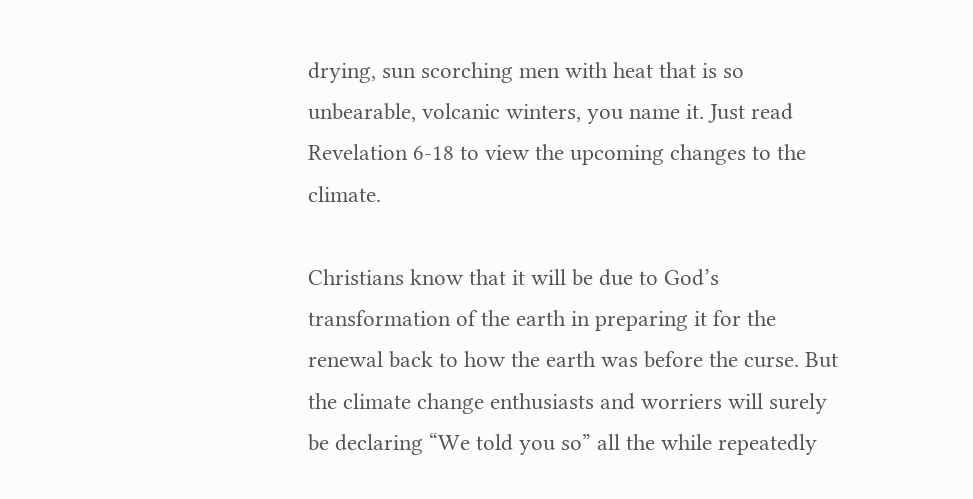drying, sun scorching men with heat that is so unbearable, volcanic winters, you name it. Just read Revelation 6-18 to view the upcoming changes to the climate.

Christians know that it will be due to God’s transformation of the earth in preparing it for the renewal back to how the earth was before the curse. But the climate change enthusiasts and worriers will surely be declaring “We told you so” all the while repeatedly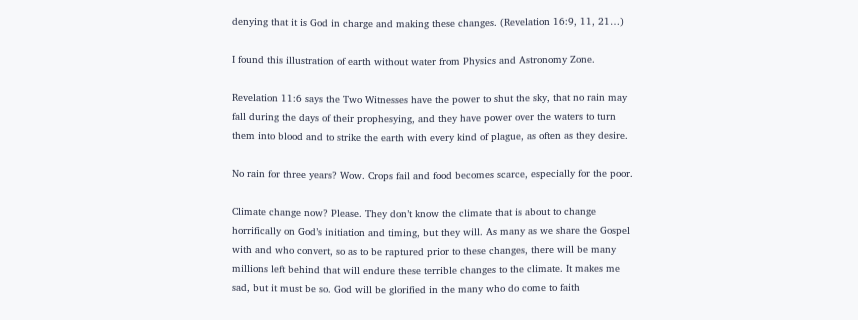denying that it is God in charge and making these changes. (Revelation 16:9, 11, 21…)

I found this illustration of earth without water from Physics and Astronomy Zone.

Revelation 11:6 says the Two Witnesses have the power to shut the sky, that no rain may fall during the days of their prophesying, and they have power over the waters to turn them into blood and to strike the earth with every kind of plague, as often as they desire.

No rain for three years? Wow. Crops fail and food becomes scarce, especially for the poor.

Climate change now? Please. They don’t know the climate that is about to change horrifically on God’s initiation and timing, but they will. As many as we share the Gospel with and who convert, so as to be raptured prior to these changes, there will be many millions left behind that will endure these terrible changes to the climate. It makes me sad, but it must be so. God will be glorified in the many who do come to faith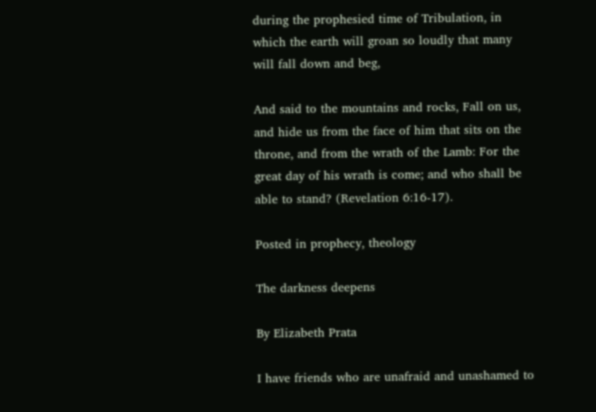during the prophesied time of Tribulation, in which the earth will groan so loudly that many will fall down and beg,

And said to the mountains and rocks, Fall on us, and hide us from the face of him that sits on the throne, and from the wrath of the Lamb: For the great day of his wrath is come; and who shall be able to stand? (Revelation 6:16-17).

Posted in prophecy, theology

The darkness deepens

By Elizabeth Prata

I have friends who are unafraid and unashamed to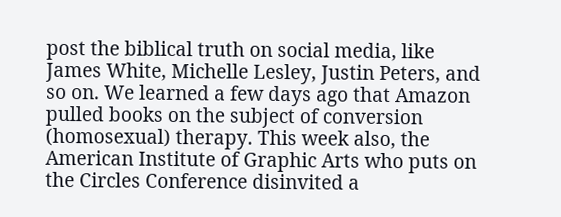post the biblical truth on social media, like James White, Michelle Lesley, Justin Peters, and so on. We learned a few days ago that Amazon pulled books on the subject of conversion (homosexual) therapy. This week also, the American Institute of Graphic Arts who puts on the Circles Conference disinvited a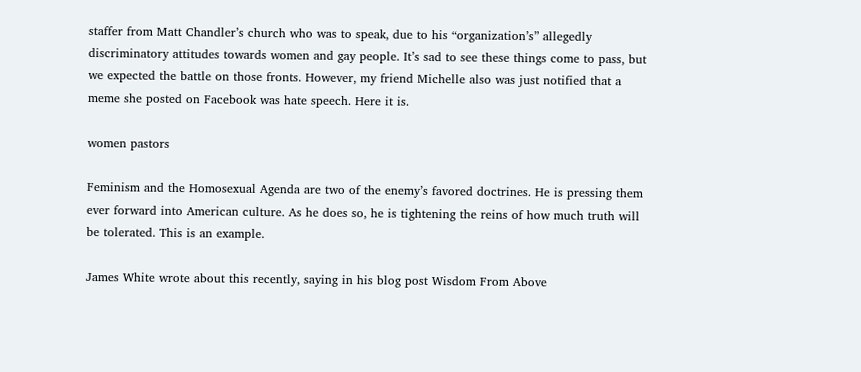staffer from Matt Chandler’s church who was to speak, due to his “organization’s” allegedly discriminatory attitudes towards women and gay people. It’s sad to see these things come to pass, but we expected the battle on those fronts. However, my friend Michelle also was just notified that a meme she posted on Facebook was hate speech. Here it is.

women pastors

Feminism and the Homosexual Agenda are two of the enemy’s favored doctrines. He is pressing them ever forward into American culture. As he does so, he is tightening the reins of how much truth will be tolerated. This is an example.

James White wrote about this recently, saying in his blog post Wisdom From Above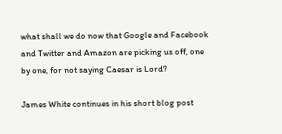what shall we do now that Google and Facebook and Twitter and Amazon are picking us off, one by one, for not saying Caesar is Lord?

James White continues in his short blog post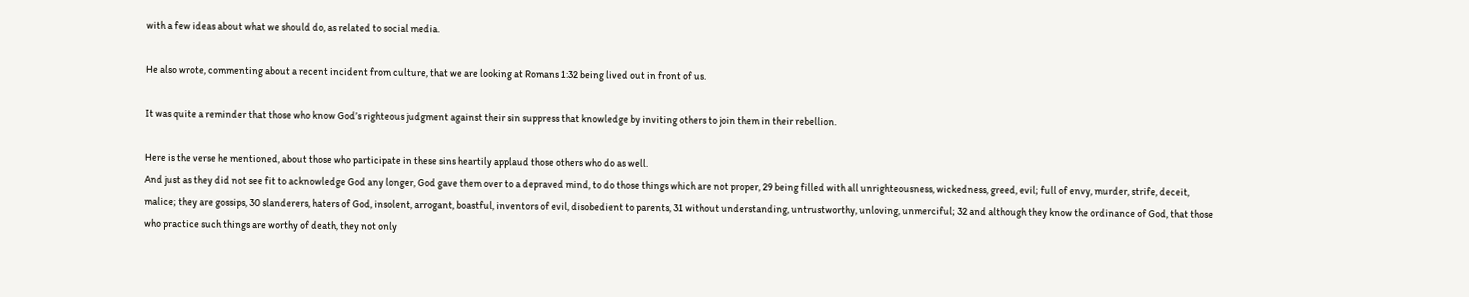with a few ideas about what we should do, as related to social media.

He also wrote, commenting about a recent incident from culture, that we are looking at Romans 1:32 being lived out in front of us.

It was quite a reminder that those who know God’s righteous judgment against their sin suppress that knowledge by inviting others to join them in their rebellion.

Here is the verse he mentioned, about those who participate in these sins heartily applaud those others who do as well.
And just as they did not see fit to acknowledge God any longer, God gave them over to a depraved mind, to do those things which are not proper, 29 being filled with all unrighteousness, wickedness, greed, evil; full of envy, murder, strife, deceit, malice; they are gossips, 30 slanderers, haters of God, insolent, arrogant, boastful, inventors of evil, disobedient to parents, 31 without understanding, untrustworthy, unloving, unmerciful; 32 and although they know the ordinance of God, that those who practice such things are worthy of death, they not only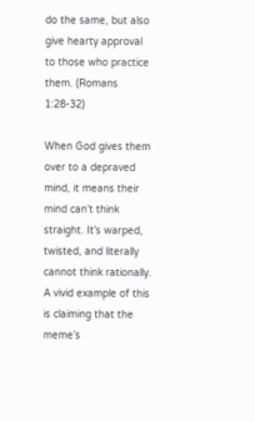do the same, but also give hearty approval to those who practice them. (Romans 1:28-32)

When God gives them over to a depraved mind, it means their mind can’t think straight. It’s warped, twisted, and literally cannot think rationally. A vivid example of this is claiming that the meme’s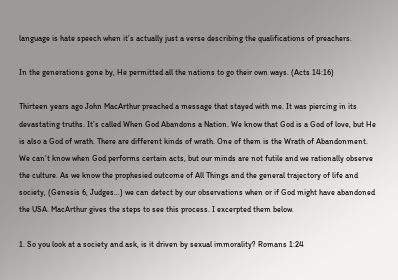language is hate speech when it’s actually just a verse describing the qualifications of preachers.

In the generations gone by, He permitted all the nations to go their own ways. (Acts 14:16)

Thirteen years ago John MacArthur preached a message that stayed with me. It was piercing in its devastating truths. It’s called When God Abandons a Nation. We know that God is a God of love, but He is also a God of wrath. There are different kinds of wrath. One of them is the Wrath of Abandonment. We can’t know when God performs certain acts, but our minds are not futile and we rationally observe the culture. As we know the prophesied outcome of All Things and the general trajectory of life and society, (Genesis 6, Judges…) we can detect by our observations when or if God might have abandoned the USA. MacArthur gives the steps to see this process. I excerpted them below.

1. So you look at a society and ask, is it driven by sexual immorality? Romans 1:24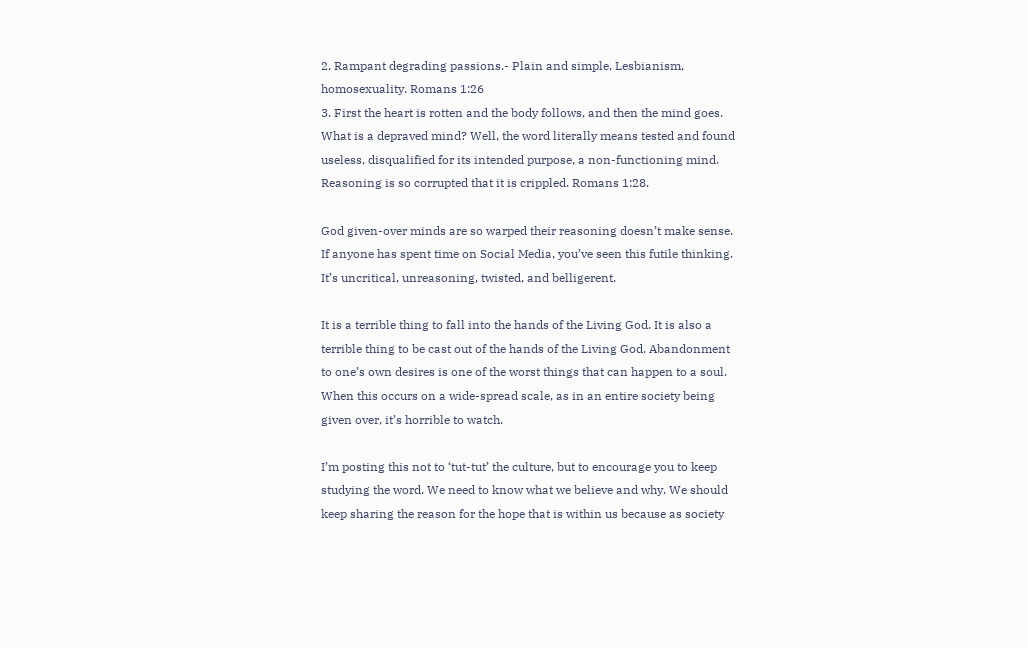2. Rampant degrading passions.- Plain and simple, Lesbianism, homosexuality. Romans 1:26
3. First the heart is rotten and the body follows, and then the mind goes. What is a depraved mind? Well, the word literally means tested and found useless, disqualified for its intended purpose, a non-functioning mind. Reasoning is so corrupted that it is crippled. Romans 1:28.

God given-over minds are so warped their reasoning doesn’t make sense. If anyone has spent time on Social Media, you’ve seen this futile thinking. It’s uncritical, unreasoning, twisted, and belligerent.

It is a terrible thing to fall into the hands of the Living God. It is also a terrible thing to be cast out of the hands of the Living God. Abandonment to one’s own desires is one of the worst things that can happen to a soul. When this occurs on a wide-spread scale, as in an entire society being given over, it’s horrible to watch.

I’m posting this not to ‘tut-tut’ the culture, but to encourage you to keep studying the word. We need to know what we believe and why. We should keep sharing the reason for the hope that is within us because as society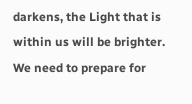darkens, the Light that is within us will be brighter. We need to prepare for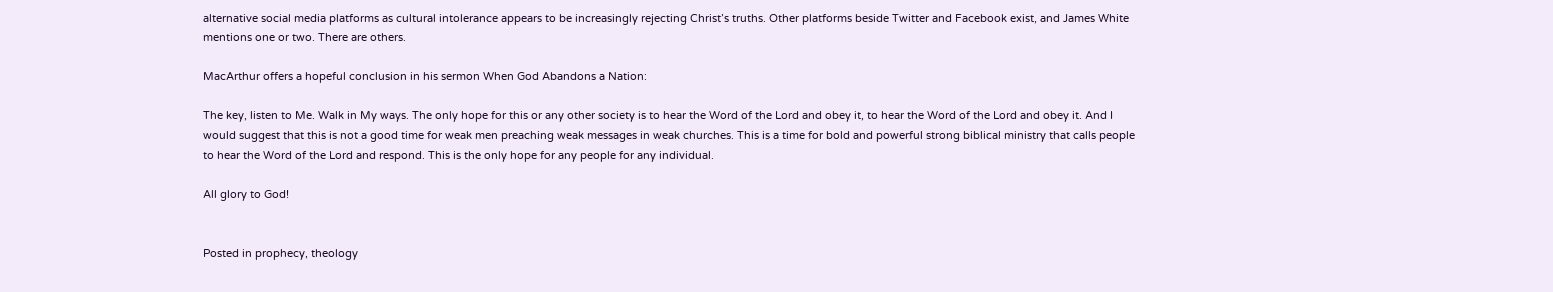alternative social media platforms as cultural intolerance appears to be increasingly rejecting Christ’s truths. Other platforms beside Twitter and Facebook exist, and James White mentions one or two. There are others.

MacArthur offers a hopeful conclusion in his sermon When God Abandons a Nation:

The key, listen to Me. Walk in My ways. The only hope for this or any other society is to hear the Word of the Lord and obey it, to hear the Word of the Lord and obey it. And I would suggest that this is not a good time for weak men preaching weak messages in weak churches. This is a time for bold and powerful strong biblical ministry that calls people to hear the Word of the Lord and respond. This is the only hope for any people for any individual.

All glory to God!


Posted in prophecy, theology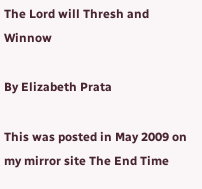The Lord will Thresh and Winnow

By Elizabeth Prata

This was posted in May 2009 on my mirror site The End Time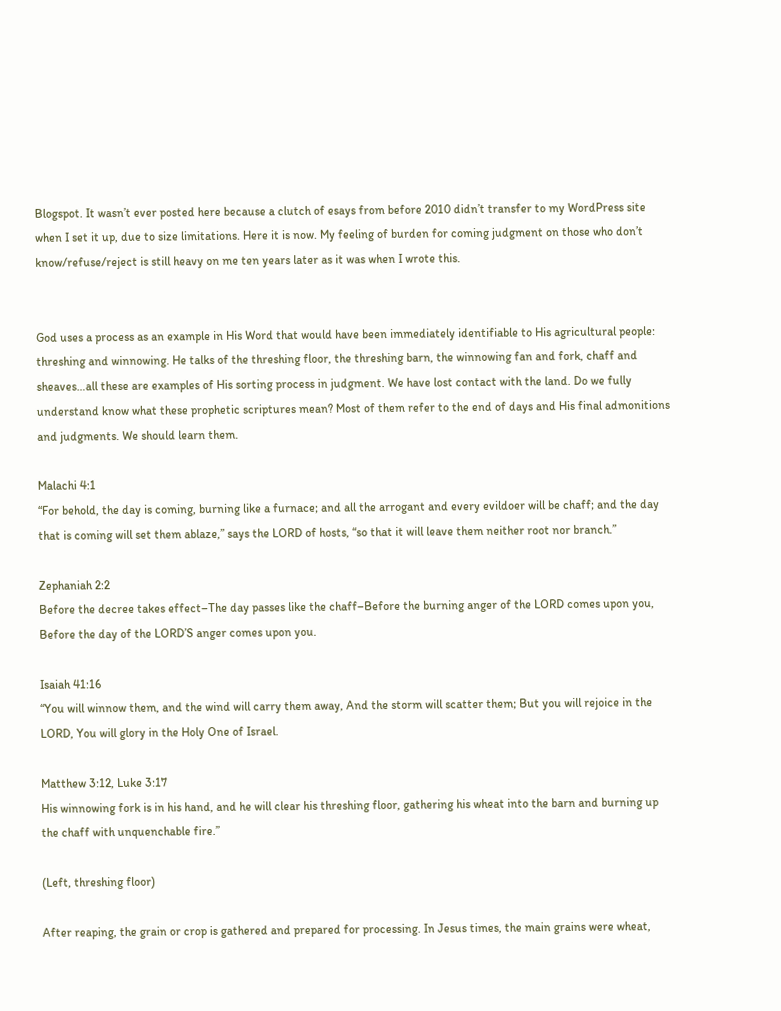Blogspot. It wasn’t ever posted here because a clutch of esays from before 2010 didn’t transfer to my WordPress site when I set it up, due to size limitations. Here it is now. My feeling of burden for coming judgment on those who don’t know/refuse/reject is still heavy on me ten years later as it was when I wrote this.


God uses a process as an example in His Word that would have been immediately identifiable to His agricultural people: threshing and winnowing. He talks of the threshing floor, the threshing barn, the winnowing fan and fork, chaff and sheaves…all these are examples of His sorting process in judgment. We have lost contact with the land. Do we fully understand know what these prophetic scriptures mean? Most of them refer to the end of days and His final admonitions and judgments. We should learn them.

Malachi 4:1
“For behold, the day is coming, burning like a furnace; and all the arrogant and every evildoer will be chaff; and the day that is coming will set them ablaze,” says the LORD of hosts, “so that it will leave them neither root nor branch.”

Zephaniah 2:2
Before the decree takes effect–The day passes like the chaff–Before the burning anger of the LORD comes upon you, Before the day of the LORD’S anger comes upon you.

Isaiah 41:16
“You will winnow them, and the wind will carry them away, And the storm will scatter them; But you will rejoice in the LORD, You will glory in the Holy One of Israel.

Matthew 3:12, Luke 3:17
His winnowing fork is in his hand, and he will clear his threshing floor, gathering his wheat into the barn and burning up the chaff with unquenchable fire.”

(Left, threshing floor)

After reaping, the grain or crop is gathered and prepared for processing. In Jesus times, the main grains were wheat,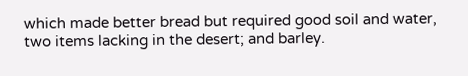which made better bread but required good soil and water, two items lacking in the desert; and barley.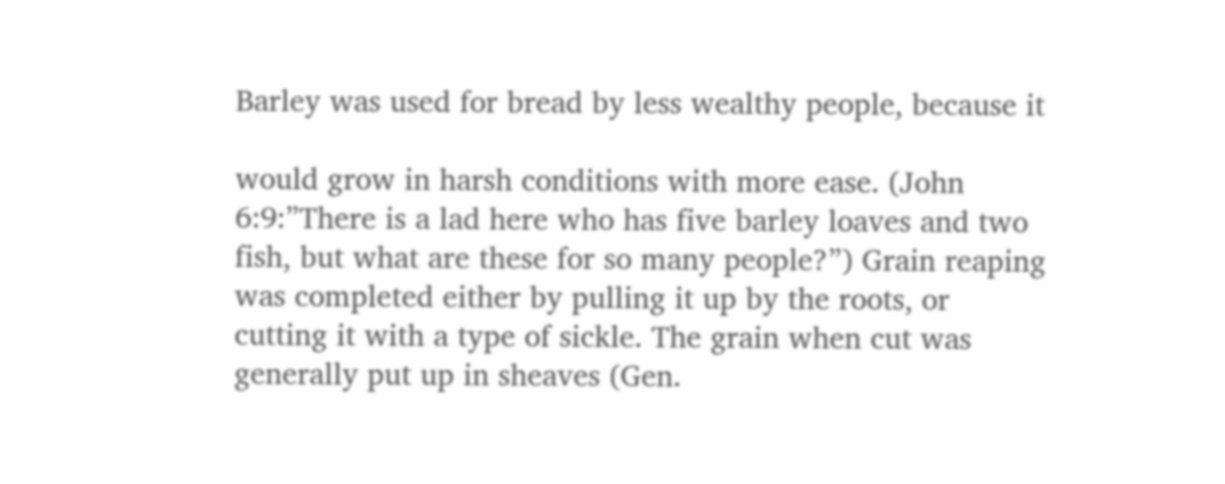Barley was used for bread by less wealthy people, because it

would grow in harsh conditions with more ease. (John 6:9:”There is a lad here who has five barley loaves and two fish, but what are these for so many people?”) Grain reaping was completed either by pulling it up by the roots, or cutting it with a type of sickle. The grain when cut was generally put up in sheaves (Gen.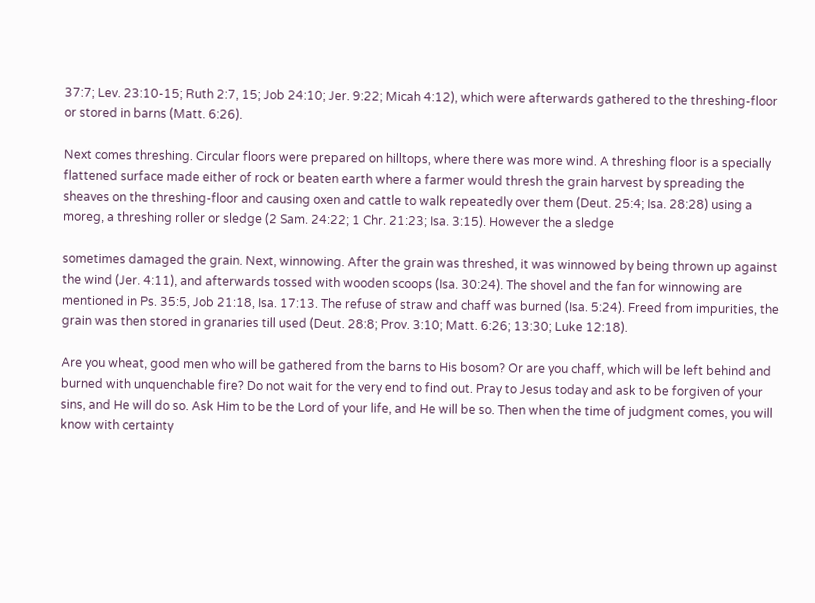37:7; Lev. 23:10-15; Ruth 2:7, 15; Job 24:10; Jer. 9:22; Micah 4:12), which were afterwards gathered to the threshing-floor or stored in barns (Matt. 6:26).

Next comes threshing. Circular floors were prepared on hilltops, where there was more wind. A threshing floor is a specially flattened surface made either of rock or beaten earth where a farmer would thresh the grain harvest by spreading the sheaves on the threshing-floor and causing oxen and cattle to walk repeatedly over them (Deut. 25:4; Isa. 28:28) using a moreg, a threshing roller or sledge (2 Sam. 24:22; 1 Chr. 21:23; Isa. 3:15). However the a sledge

sometimes damaged the grain. Next, winnowing. After the grain was threshed, it was winnowed by being thrown up against the wind (Jer. 4:11), and afterwards tossed with wooden scoops (Isa. 30:24). The shovel and the fan for winnowing are mentioned in Ps. 35:5, Job 21:18, Isa. 17:13. The refuse of straw and chaff was burned (Isa. 5:24). Freed from impurities, the grain was then stored in granaries till used (Deut. 28:8; Prov. 3:10; Matt. 6:26; 13:30; Luke 12:18).

Are you wheat, good men who will be gathered from the barns to His bosom? Or are you chaff, which will be left behind and burned with unquenchable fire? Do not wait for the very end to find out. Pray to Jesus today and ask to be forgiven of your sins, and He will do so. Ask Him to be the Lord of your life, and He will be so. Then when the time of judgment comes, you will know with certainty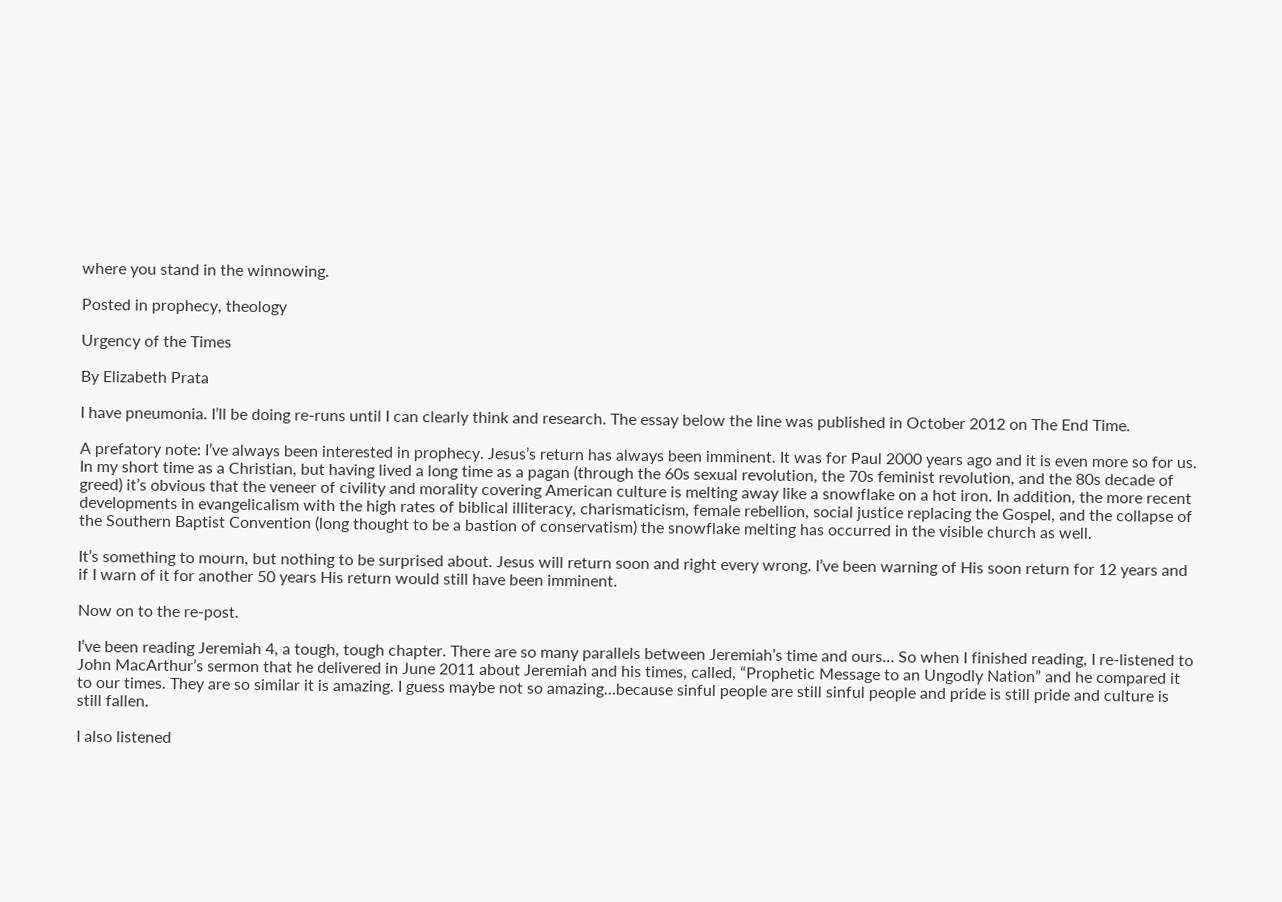where you stand in the winnowing.

Posted in prophecy, theology

Urgency of the Times

By Elizabeth Prata

I have pneumonia. I’ll be doing re-runs until I can clearly think and research. The essay below the line was published in October 2012 on The End Time.

A prefatory note: I’ve always been interested in prophecy. Jesus’s return has always been imminent. It was for Paul 2000 years ago and it is even more so for us. In my short time as a Christian, but having lived a long time as a pagan (through the 60s sexual revolution, the 70s feminist revolution, and the 80s decade of greed) it’s obvious that the veneer of civility and morality covering American culture is melting away like a snowflake on a hot iron. In addition, the more recent developments in evangelicalism with the high rates of biblical illiteracy, charismaticism, female rebellion, social justice replacing the Gospel, and the collapse of the Southern Baptist Convention (long thought to be a bastion of conservatism) the snowflake melting has occurred in the visible church as well.

It’s something to mourn, but nothing to be surprised about. Jesus will return soon and right every wrong. I’ve been warning of His soon return for 12 years and if I warn of it for another 50 years His return would still have been imminent.

Now on to the re-post.

I’ve been reading Jeremiah 4, a tough, tough chapter. There are so many parallels between Jeremiah’s time and ours… So when I finished reading, I re-listened to John MacArthur’s sermon that he delivered in June 2011 about Jeremiah and his times, called, “Prophetic Message to an Ungodly Nation” and he compared it to our times. They are so similar it is amazing. I guess maybe not so amazing…because sinful people are still sinful people and pride is still pride and culture is still fallen.

I also listened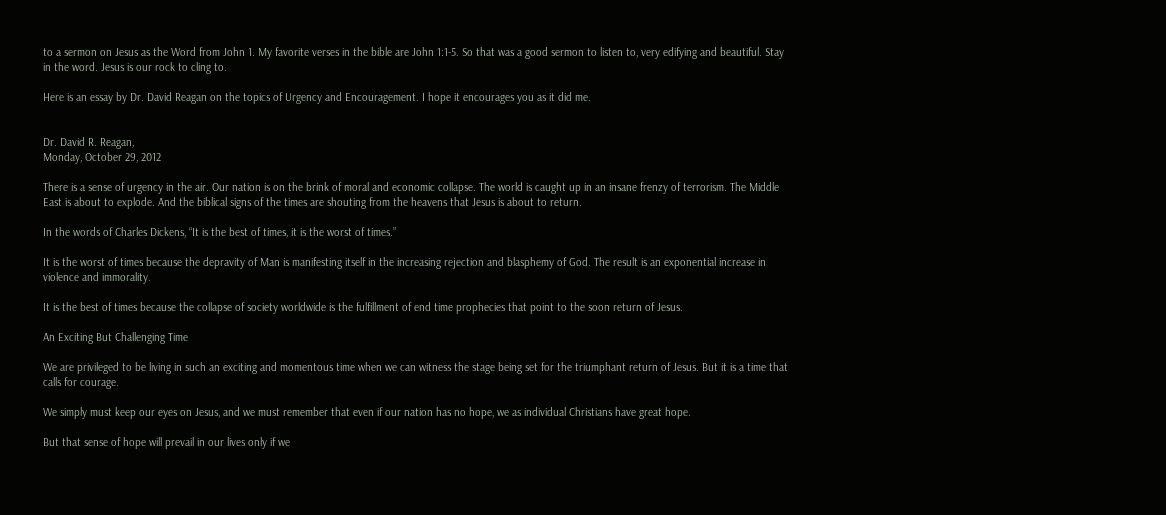to a sermon on Jesus as the Word from John 1. My favorite verses in the bible are John 1:1-5. So that was a good sermon to listen to, very edifying and beautiful. Stay in the word. Jesus is our rock to cling to.

Here is an essay by Dr. David Reagan on the topics of Urgency and Encouragement. I hope it encourages you as it did me.


Dr. David R. Reagan,
Monday, October 29, 2012

There is a sense of urgency in the air. Our nation is on the brink of moral and economic collapse. The world is caught up in an insane frenzy of terrorism. The Middle East is about to explode. And the biblical signs of the times are shouting from the heavens that Jesus is about to return.

In the words of Charles Dickens, “It is the best of times, it is the worst of times.”

It is the worst of times because the depravity of Man is manifesting itself in the increasing rejection and blasphemy of God. The result is an exponential increase in violence and immorality.

It is the best of times because the collapse of society worldwide is the fulfillment of end time prophecies that point to the soon return of Jesus.

An Exciting But Challenging Time

We are privileged to be living in such an exciting and momentous time when we can witness the stage being set for the triumphant return of Jesus. But it is a time that calls for courage.

We simply must keep our eyes on Jesus, and we must remember that even if our nation has no hope, we as individual Christians have great hope.

But that sense of hope will prevail in our lives only if we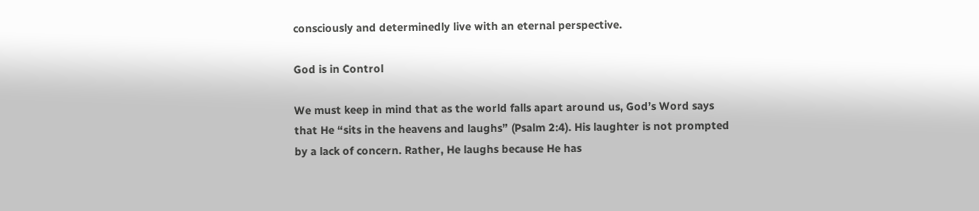consciously and determinedly live with an eternal perspective.

God is in Control

We must keep in mind that as the world falls apart around us, God’s Word says that He “sits in the heavens and laughs” (Psalm 2:4). His laughter is not prompted by a lack of concern. Rather, He laughs because He has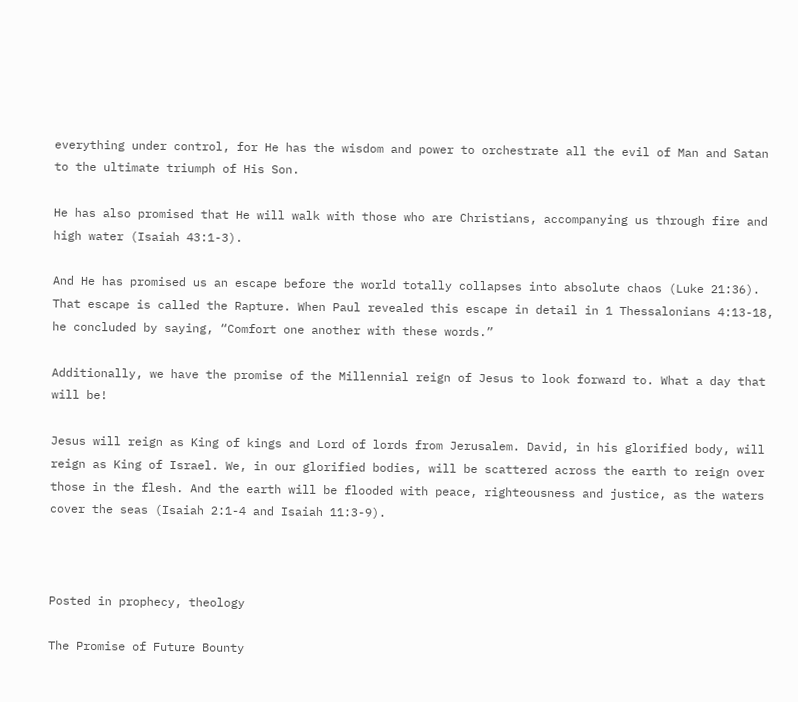everything under control, for He has the wisdom and power to orchestrate all the evil of Man and Satan to the ultimate triumph of His Son.

He has also promised that He will walk with those who are Christians, accompanying us through fire and high water (Isaiah 43:1-3).

And He has promised us an escape before the world totally collapses into absolute chaos (Luke 21:36). That escape is called the Rapture. When Paul revealed this escape in detail in 1 Thessalonians 4:13-18, he concluded by saying, “Comfort one another with these words.”

Additionally, we have the promise of the Millennial reign of Jesus to look forward to. What a day that will be!

Jesus will reign as King of kings and Lord of lords from Jerusalem. David, in his glorified body, will reign as King of Israel. We, in our glorified bodies, will be scattered across the earth to reign over those in the flesh. And the earth will be flooded with peace, righteousness and justice, as the waters cover the seas (Isaiah 2:1-4 and Isaiah 11:3-9).



Posted in prophecy, theology

The Promise of Future Bounty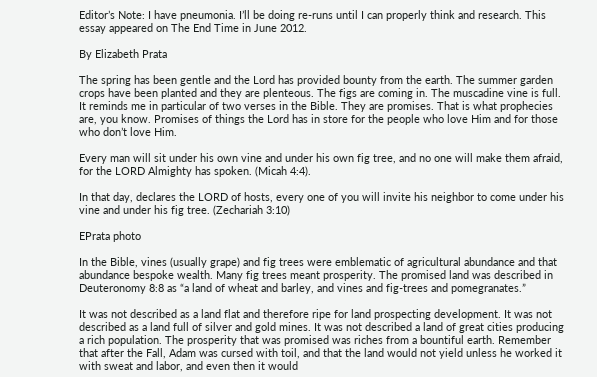Editor’s Note: I have pneumonia. I’ll be doing re-runs until I can properly think and research. This essay appeared on The End Time in June 2012.

By Elizabeth Prata

The spring has been gentle and the Lord has provided bounty from the earth. The summer garden crops have been planted and they are plenteous. The figs are coming in. The muscadine vine is full. It reminds me in particular of two verses in the Bible. They are promises. That is what prophecies are, you know. Promises of things the Lord has in store for the people who love Him and for those who don’t love Him.

Every man will sit under his own vine and under his own fig tree, and no one will make them afraid, for the LORD Almighty has spoken. (Micah 4:4).

In that day, declares the LORD of hosts, every one of you will invite his neighbor to come under his vine and under his fig tree. (Zechariah 3:10)

EPrata photo

In the Bible, vines (usually grape) and fig trees were emblematic of agricultural abundance and that abundance bespoke wealth. Many fig trees meant prosperity. The promised land was described in Deuteronomy 8:8 as “a land of wheat and barley, and vines and fig-trees and pomegranates.”

It was not described as a land flat and therefore ripe for land prospecting development. It was not described as a land full of silver and gold mines. It was not described a land of great cities producing a rich population. The prosperity that was promised was riches from a bountiful earth. Remember that after the Fall, Adam was cursed with toil, and that the land would not yield unless he worked it with sweat and labor, and even then it would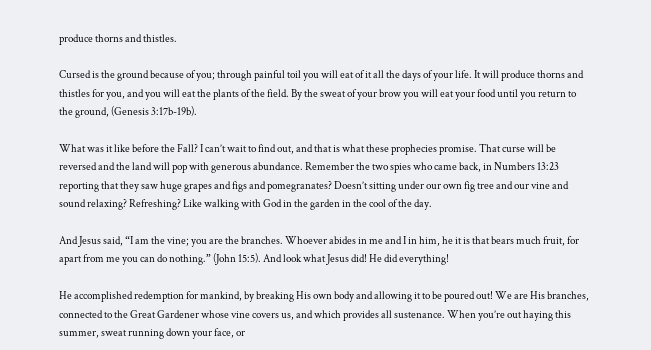produce thorns and thistles.

Cursed is the ground because of you; through painful toil you will eat of it all the days of your life. It will produce thorns and thistles for you, and you will eat the plants of the field. By the sweat of your brow you will eat your food until you return to the ground, (Genesis 3:17b-19b).

What was it like before the Fall? I can’t wait to find out, and that is what these prophecies promise. That curse will be reversed and the land will pop with generous abundance. Remember the two spies who came back, in Numbers 13:23 reporting that they saw huge grapes and figs and pomegranates? Doesn’t sitting under our own fig tree and our vine and sound relaxing? Refreshing? Like walking with God in the garden in the cool of the day.

And Jesus said, “I am the vine; you are the branches. Whoever abides in me and I in him, he it is that bears much fruit, for apart from me you can do nothing.” (John 15:5). And look what Jesus did! He did everything!

He accomplished redemption for mankind, by breaking His own body and allowing it to be poured out! We are His branches, connected to the Great Gardener whose vine covers us, and which provides all sustenance. When you’re out haying this summer, sweat running down your face, or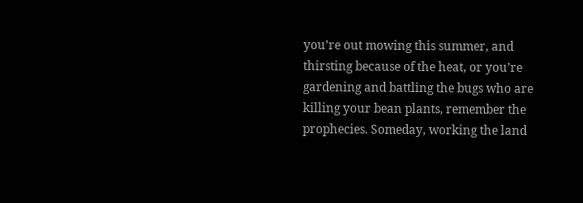you’re out mowing this summer, and thirsting because of the heat, or you’re gardening and battling the bugs who are killing your bean plants, remember the prophecies. Someday, working the land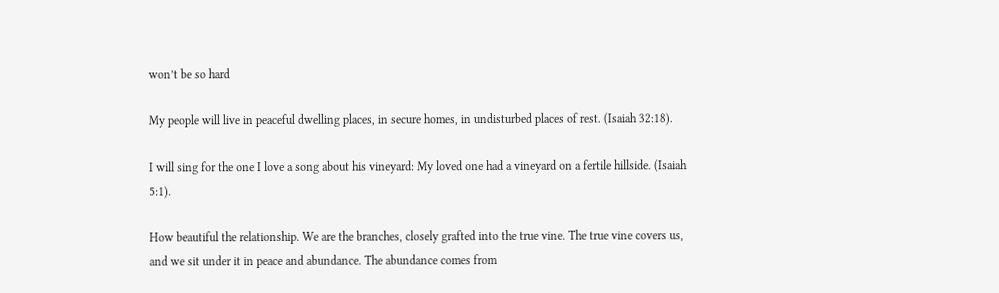won’t be so hard

My people will live in peaceful dwelling places, in secure homes, in undisturbed places of rest. (Isaiah 32:18).

I will sing for the one I love a song about his vineyard: My loved one had a vineyard on a fertile hillside. (Isaiah 5:1).

How beautiful the relationship. We are the branches, closely grafted into the true vine. The true vine covers us, and we sit under it in peace and abundance. The abundance comes from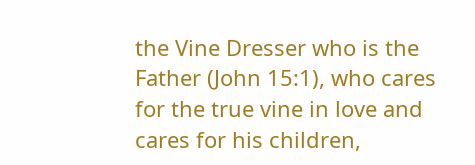the Vine Dresser who is the Father (John 15:1), who cares for the true vine in love and cares for his children,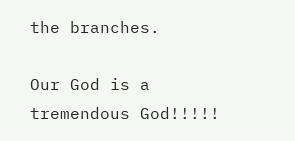the branches.

Our God is a tremendous God!!!!!